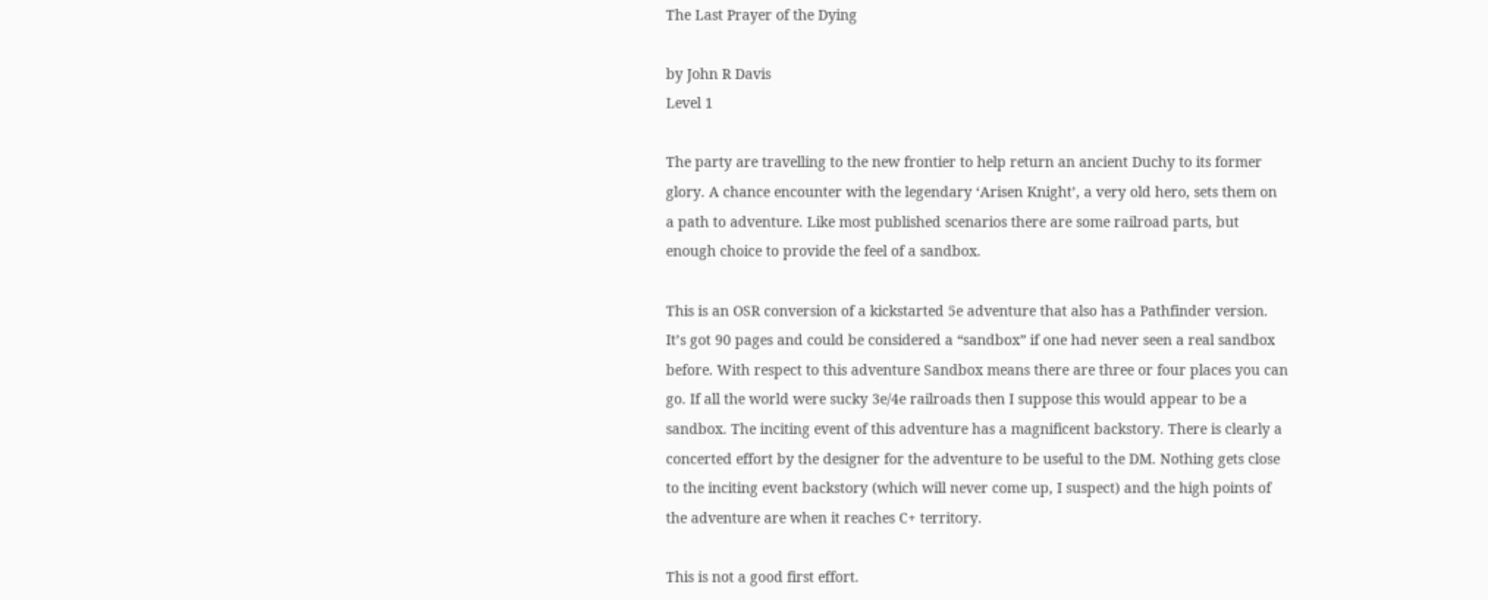The Last Prayer of the Dying

by John R Davis
Level 1

The party are travelling to the new frontier to help return an ancient Duchy to its former glory. A chance encounter with the legendary ‘Arisen Knight’, a very old hero, sets them on a path to adventure. Like most published scenarios there are some railroad parts, but enough choice to provide the feel of a sandbox.

This is an OSR conversion of a kickstarted 5e adventure that also has a Pathfinder version. It’s got 90 pages and could be considered a “sandbox” if one had never seen a real sandbox before. With respect to this adventure Sandbox means there are three or four places you can go. If all the world were sucky 3e/4e railroads then I suppose this would appear to be a sandbox. The inciting event of this adventure has a magnificent backstory. There is clearly a concerted effort by the designer for the adventure to be useful to the DM. Nothing gets close to the inciting event backstory (which will never come up, I suspect) and the high points of the adventure are when it reaches C+ territory.

This is not a good first effort.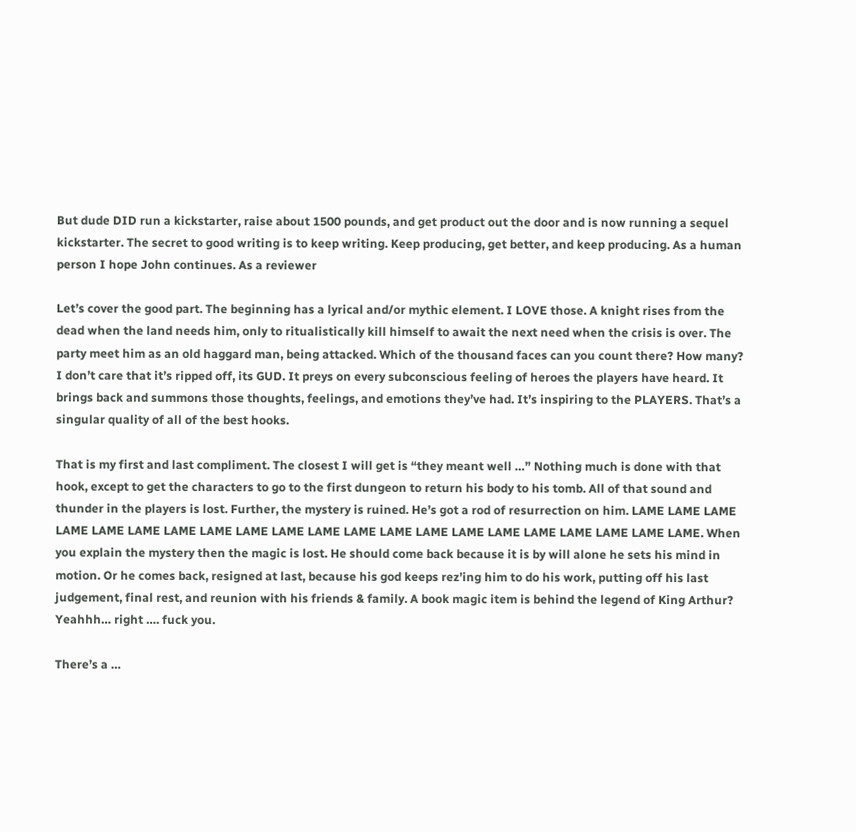But dude DID run a kickstarter, raise about 1500 pounds, and get product out the door and is now running a sequel kickstarter. The secret to good writing is to keep writing. Keep producing, get better, and keep producing. As a human person I hope John continues. As a reviewer

Let’s cover the good part. The beginning has a lyrical and/or mythic element. I LOVE those. A knight rises from the dead when the land needs him, only to ritualistically kill himself to await the next need when the crisis is over. The party meet him as an old haggard man, being attacked. Which of the thousand faces can you count there? How many? I don’t care that it’s ripped off, its GUD. It preys on every subconscious feeling of heroes the players have heard. It brings back and summons those thoughts, feelings, and emotions they’ve had. It’s inspiring to the PLAYERS. That’s a singular quality of all of the best hooks.

That is my first and last compliment. The closest I will get is “they meant well …” Nothing much is done with that hook, except to get the characters to go to the first dungeon to return his body to his tomb. All of that sound and thunder in the players is lost. Further, the mystery is ruined. He’s got a rod of resurrection on him. LAME LAME LAME LAME LAME LAME LAME LAME LAME LAME LAME LAME LAME LAME LAME LAME LAME LAME LAME LAME LAME. When you explain the mystery then the magic is lost. He should come back because it is by will alone he sets his mind in motion. Or he comes back, resigned at last, because his god keeps rez’ing him to do his work, putting off his last judgement, final rest, and reunion with his friends & family. A book magic item is behind the legend of King Arthur? Yeahhh… right …. fuck you.

There’s a …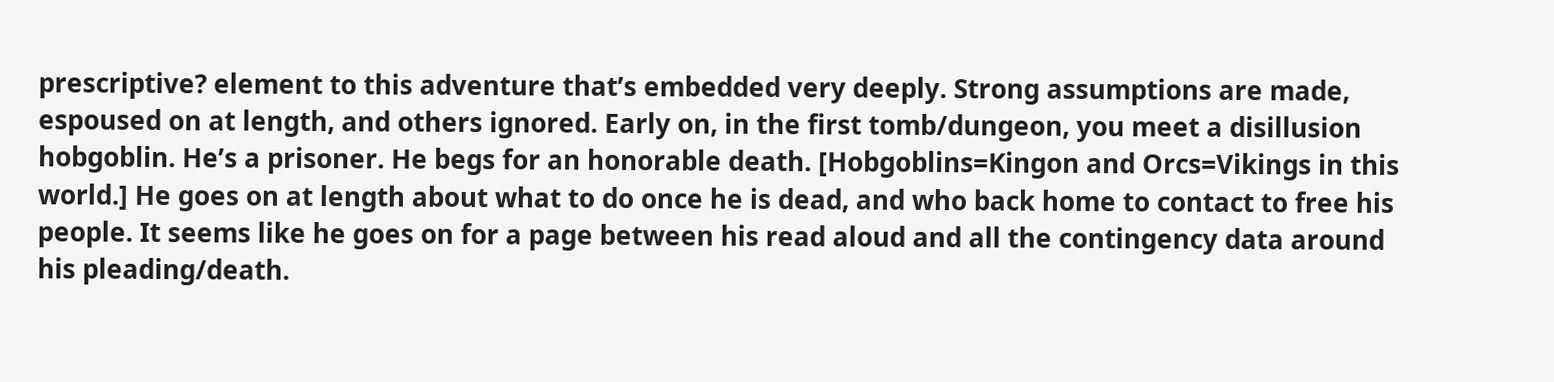prescriptive? element to this adventure that’s embedded very deeply. Strong assumptions are made, espoused on at length, and others ignored. Early on, in the first tomb/dungeon, you meet a disillusion hobgoblin. He’s a prisoner. He begs for an honorable death. [Hobgoblins=Kingon and Orcs=Vikings in this world.] He goes on at length about what to do once he is dead, and who back home to contact to free his people. It seems like he goes on for a page between his read aloud and all the contingency data around his pleading/death.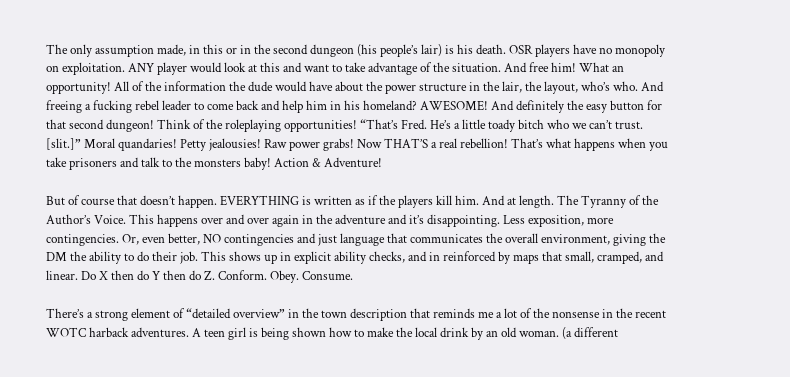The only assumption made, in this or in the second dungeon (his people’s lair) is his death. OSR players have no monopoly on exploitation. ANY player would look at this and want to take advantage of the situation. And free him! What an opportunity! All of the information the dude would have about the power structure in the lair, the layout, who’s who. And freeing a fucking rebel leader to come back and help him in his homeland? AWESOME! And definitely the easy button for that second dungeon! Think of the roleplaying opportunities! “That’s Fred. He’s a little toady bitch who we can’t trust. [slit.]” Moral quandaries! Petty jealousies! Raw power grabs! Now THAT’S a real rebellion! That’s what happens when you take prisoners and talk to the monsters baby! Action & Adventure!

But of course that doesn’t happen. EVERYTHING is written as if the players kill him. And at length. The Tyranny of the Author’s Voice. This happens over and over again in the adventure and it’s disappointing. Less exposition, more contingencies. Or, even better, NO contingencies and just language that communicates the overall environment, giving the DM the ability to do their job. This shows up in explicit ability checks, and in reinforced by maps that small, cramped, and linear. Do X then do Y then do Z. Conform. Obey. Consume.

There’s a strong element of “detailed overview” in the town description that reminds me a lot of the nonsense in the recent WOTC harback adventures. A teen girl is being shown how to make the local drink by an old woman. (a different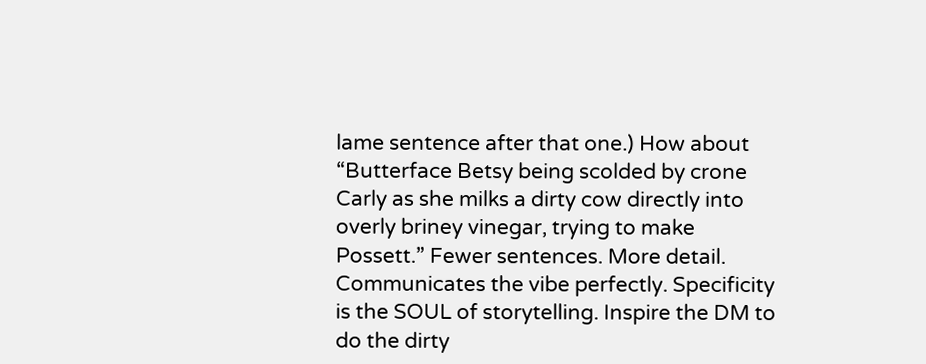lame sentence after that one.) How about “Butterface Betsy being scolded by crone Carly as she milks a dirty cow directly into overly briney vinegar, trying to make Possett.” Fewer sentences. More detail. Communicates the vibe perfectly. Specificity is the SOUL of storytelling. Inspire the DM to do the dirty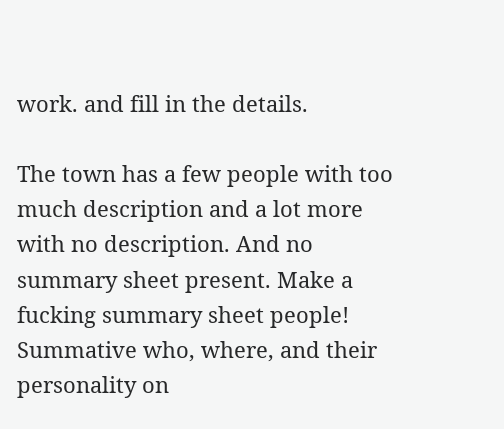work. and fill in the details.

The town has a few people with too much description and a lot more with no description. And no summary sheet present. Make a fucking summary sheet people! Summative who, where, and their personality on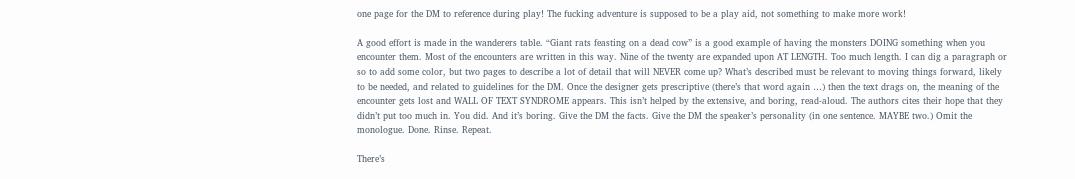one page for the DM to reference during play! The fucking adventure is supposed to be a play aid, not something to make more work!

A good effort is made in the wanderers table. “Giant rats feasting on a dead cow” is a good example of having the monsters DOING something when you encounter them. Most of the encounters are written in this way. Nine of the twenty are expanded upon AT LENGTH. Too much length. I can dig a paragraph or so to add some color, but two pages to describe a lot of detail that will NEVER come up? What’s described must be relevant to moving things forward, likely to be needed, and related to guidelines for the DM. Once the designer gets prescriptive (there’s that word again …) then the text drags on, the meaning of the encounter gets lost and WALL OF TEXT SYNDROME appears. This isn’t helped by the extensive, and boring, read-aloud. The authors cites their hope that they didn’t put too much in. You did. And it’s boring. Give the DM the facts. Give the DM the speaker’s personality (in one sentence. MAYBE two.) Omit the monologue. Done. Rinse. Repeat.

There’s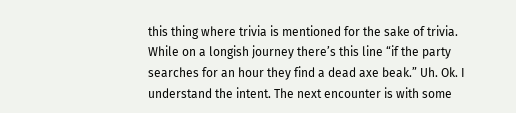this thing where trivia is mentioned for the sake of trivia. While on a longish journey there’s this line “if the party searches for an hour they find a dead axe beak.” Uh. Ok. I understand the intent. The next encounter is with some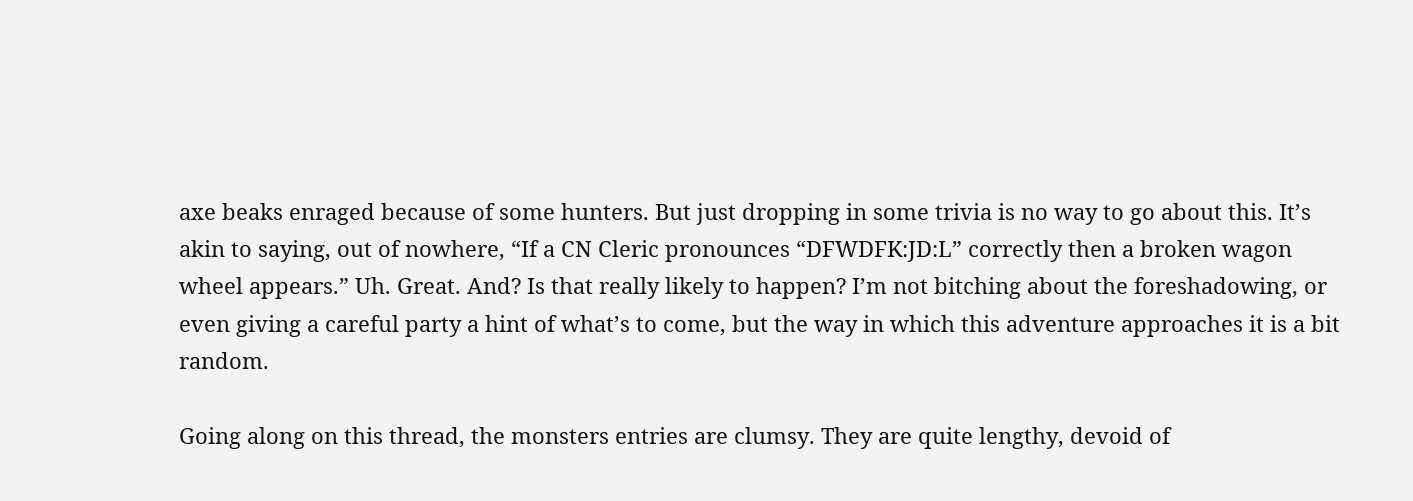axe beaks enraged because of some hunters. But just dropping in some trivia is no way to go about this. It’s akin to saying, out of nowhere, “If a CN Cleric pronounces “DFWDFK:JD:L” correctly then a broken wagon wheel appears.” Uh. Great. And? Is that really likely to happen? I’m not bitching about the foreshadowing, or even giving a careful party a hint of what’s to come, but the way in which this adventure approaches it is a bit random.

Going along on this thread, the monsters entries are clumsy. They are quite lengthy, devoid of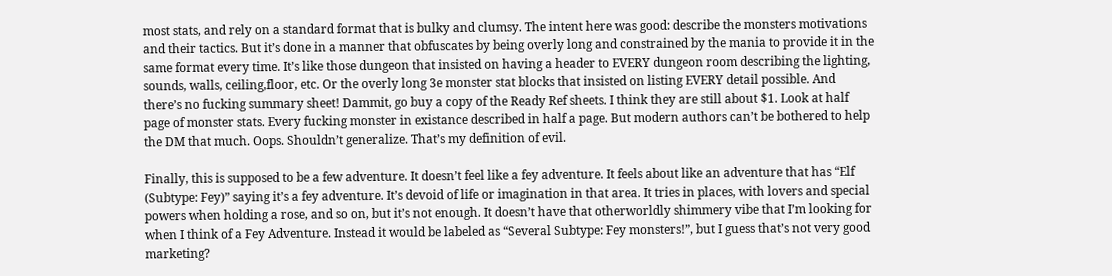most stats, and rely on a standard format that is bulky and clumsy. The intent here was good: describe the monsters motivations and their tactics. But it’s done in a manner that obfuscates by being overly long and constrained by the mania to provide it in the same format every time. It’s like those dungeon that insisted on having a header to EVERY dungeon room describing the lighting, sounds, walls, ceiling,floor, etc. Or the overly long 3e monster stat blocks that insisted on listing EVERY detail possible. And there’s no fucking summary sheet! Dammit, go buy a copy of the Ready Ref sheets. I think they are still about $1. Look at half page of monster stats. Every fucking monster in existance described in half a page. But modern authors can’t be bothered to help the DM that much. Oops. Shouldn’t generalize. That’s my definition of evil.

Finally, this is supposed to be a few adventure. It doesn’t feel like a fey adventure. It feels about like an adventure that has “Elf (Subtype: Fey)” saying it’s a fey adventure. It’s devoid of life or imagination in that area. It tries in places, with lovers and special powers when holding a rose, and so on, but it’s not enough. It doesn’t have that otherworldly shimmery vibe that I’m looking for when I think of a Fey Adventure. Instead it would be labeled as “Several Subtype: Fey monsters!”, but I guess that’s not very good marketing?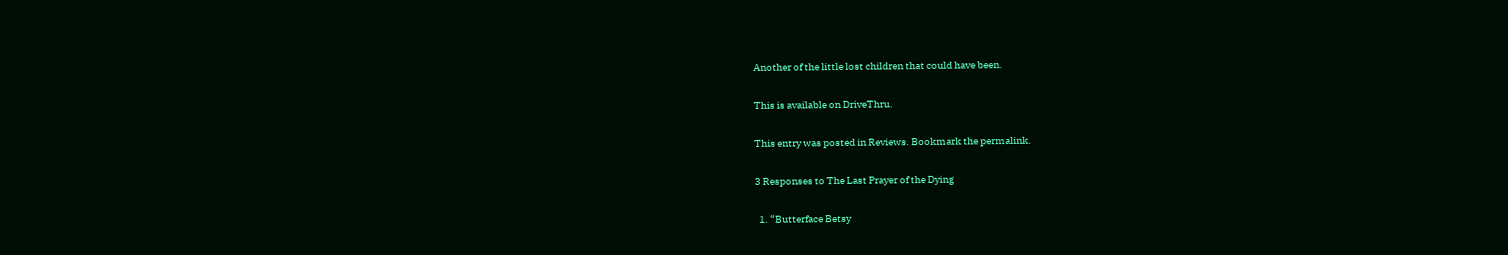Another of the little lost children that could have been.

This is available on DriveThru.

This entry was posted in Reviews. Bookmark the permalink.

3 Responses to The Last Prayer of the Dying

  1. “Butterface Betsy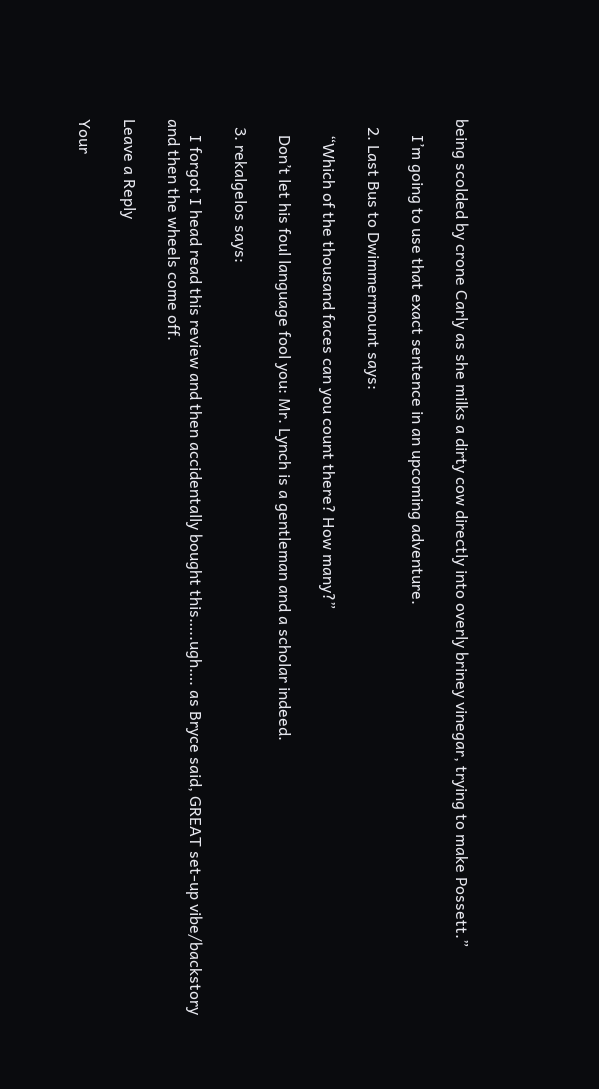being scolded by crone Carly as she milks a dirty cow directly into overly briney vinegar, trying to make Possett.”

    I’m going to use that exact sentence in an upcoming adventure.

  2. Last Bus to Dwimmermount says:

    “Which of the thousand faces can you count there? How many?”

    Don’t let his foul language fool you: Mr. Lynch is a gentleman and a scholar indeed.

  3. rekalgelos says:

    I forgot I head read this review and then accidentally bought this…..ugh…. as Bryce said, GREAT set-up vibe/backstory and then the wheels come off.

Leave a Reply

Your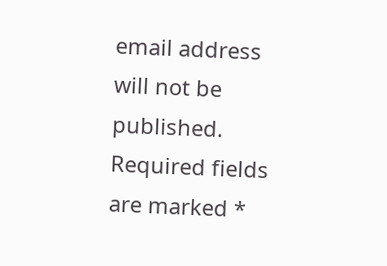email address will not be published. Required fields are marked *